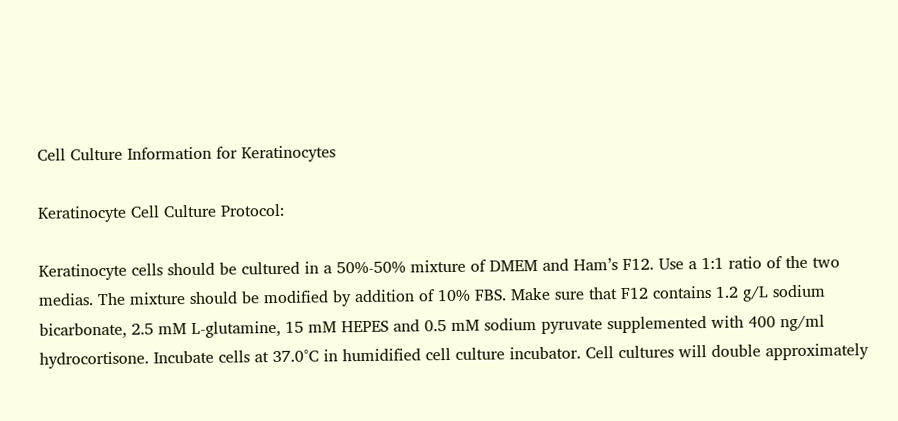Cell Culture Information for Keratinocytes

Keratinocyte Cell Culture Protocol:

Keratinocyte cells should be cultured in a 50%-50% mixture of DMEM and Ham’s F12. Use a 1:1 ratio of the two medias. The mixture should be modified by addition of 10% FBS. Make sure that F12 contains 1.2 g/L sodium bicarbonate, 2.5 mM L-glutamine, 15 mM HEPES and 0.5 mM sodium pyruvate supplemented with 400 ng/ml hydrocortisone. Incubate cells at 37.0°C in humidified cell culture incubator. Cell cultures will double approximately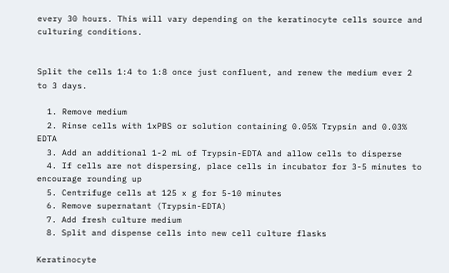every 30 hours. This will vary depending on the keratinocyte cells source and culturing conditions.


Split the cells 1:4 to 1:8 once just confluent, and renew the medium ever 2 to 3 days.

  1. Remove medium
  2. Rinse cells with 1xPBS or solution containing 0.05% Trypsin and 0.03% EDTA
  3. Add an additional 1-2 mL of Trypsin-EDTA and allow cells to disperse
  4. If cells are not dispersing, place cells in incubator for 3-5 minutes to encourage rounding up
  5. Centrifuge cells at 125 x g for 5-10 minutes
  6. Remove supernatant (Trypsin-EDTA)
  7. Add fresh culture medium
  8. Split and dispense cells into new cell culture flasks

Keratinocyte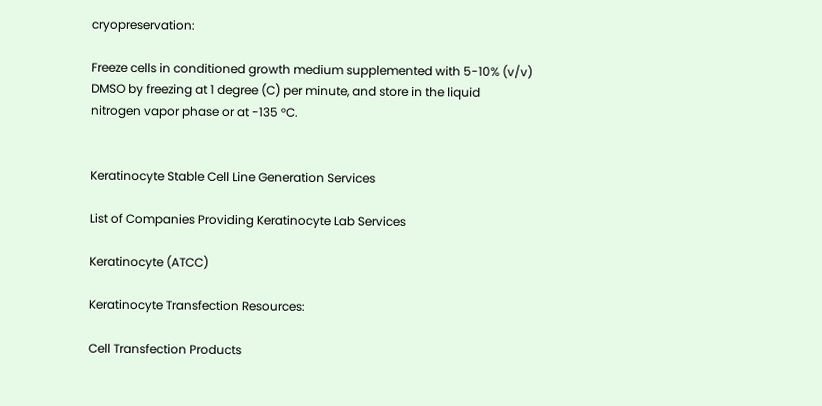cryopreservation:

Freeze cells in conditioned growth medium supplemented with 5-10% (v/v) DMSO by freezing at 1 degree (C) per minute, and store in the liquid nitrogen vapor phase or at -135 °C.


Keratinocyte Stable Cell Line Generation Services

List of Companies Providing Keratinocyte Lab Services

Keratinocyte (ATCC)

Keratinocyte Transfection Resources:

Cell Transfection Products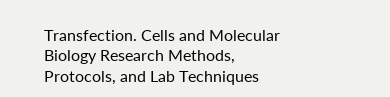Transfection. Cells and Molecular Biology Research Methods, Protocols, and Lab Techniques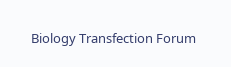Biology Transfection Forum